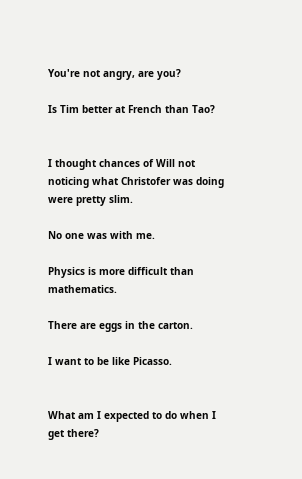You're not angry, are you?

Is Tim better at French than Tao?


I thought chances of Will not noticing what Christofer was doing were pretty slim.

No one was with me.

Physics is more difficult than mathematics.

There are eggs in the carton.

I want to be like Picasso.


What am I expected to do when I get there?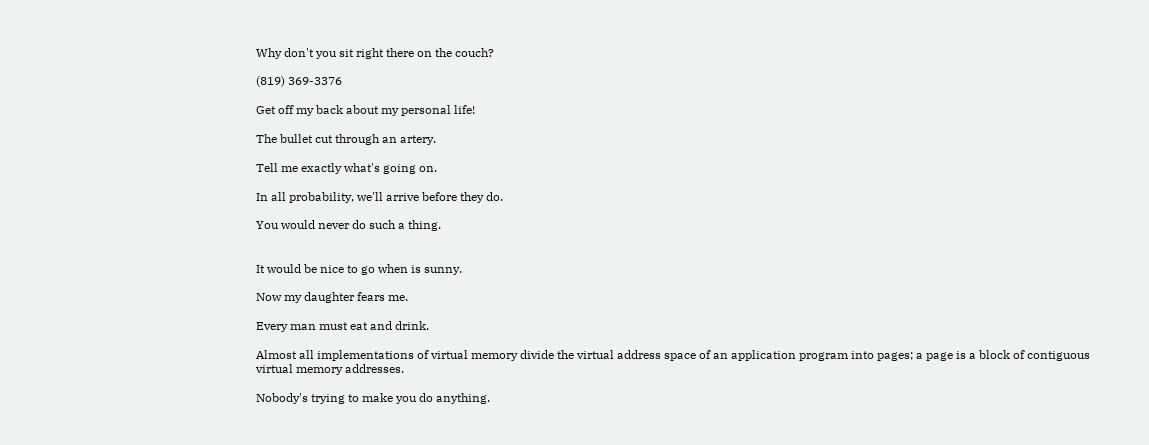Why don't you sit right there on the couch?

(819) 369-3376

Get off my back about my personal life!

The bullet cut through an artery.

Tell me exactly what's going on.

In all probability, we'll arrive before they do.

You would never do such a thing.


It would be nice to go when is sunny.

Now my daughter fears me.

Every man must eat and drink.

Almost all implementations of virtual memory divide the virtual address space of an application program into pages; a page is a block of contiguous virtual memory addresses.

Nobody's trying to make you do anything.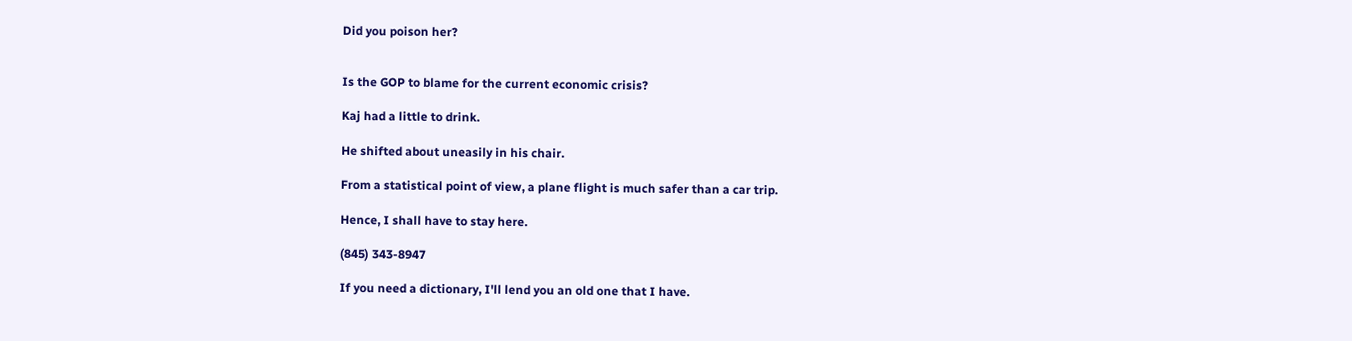Did you poison her?


Is the GOP to blame for the current economic crisis?

Kaj had a little to drink.

He shifted about uneasily in his chair.

From a statistical point of view, a plane flight is much safer than a car trip.

Hence, I shall have to stay here.

(845) 343-8947

If you need a dictionary, I'll lend you an old one that I have.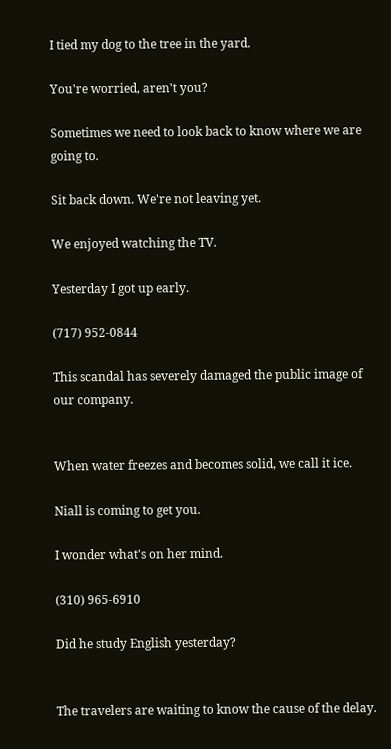I tied my dog to the tree in the yard.

You're worried, aren't you?

Sometimes we need to look back to know where we are going to.

Sit back down. We're not leaving yet.

We enjoyed watching the TV.

Yesterday I got up early.

(717) 952-0844

This scandal has severely damaged the public image of our company.


When water freezes and becomes solid, we call it ice.

Niall is coming to get you.

I wonder what's on her mind.

(310) 965-6910

Did he study English yesterday?


The travelers are waiting to know the cause of the delay.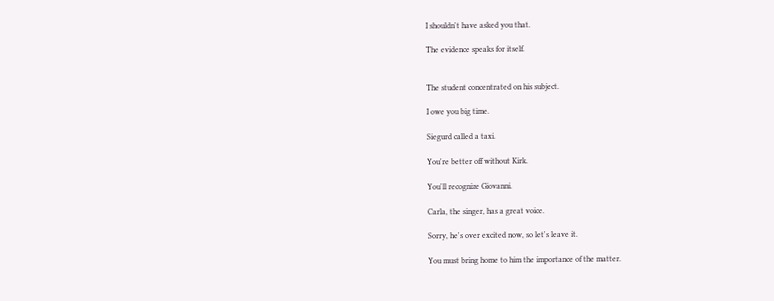I shouldn't have asked you that.

The evidence speaks for itself.


The student concentrated on his subject.

I owe you big time.

Siegurd called a taxi.

You're better off without Kirk.

You'll recognize Giovanni.

Carla, the singer, has a great voice.

Sorry, he's over excited now, so let's leave it.

You must bring home to him the importance of the matter.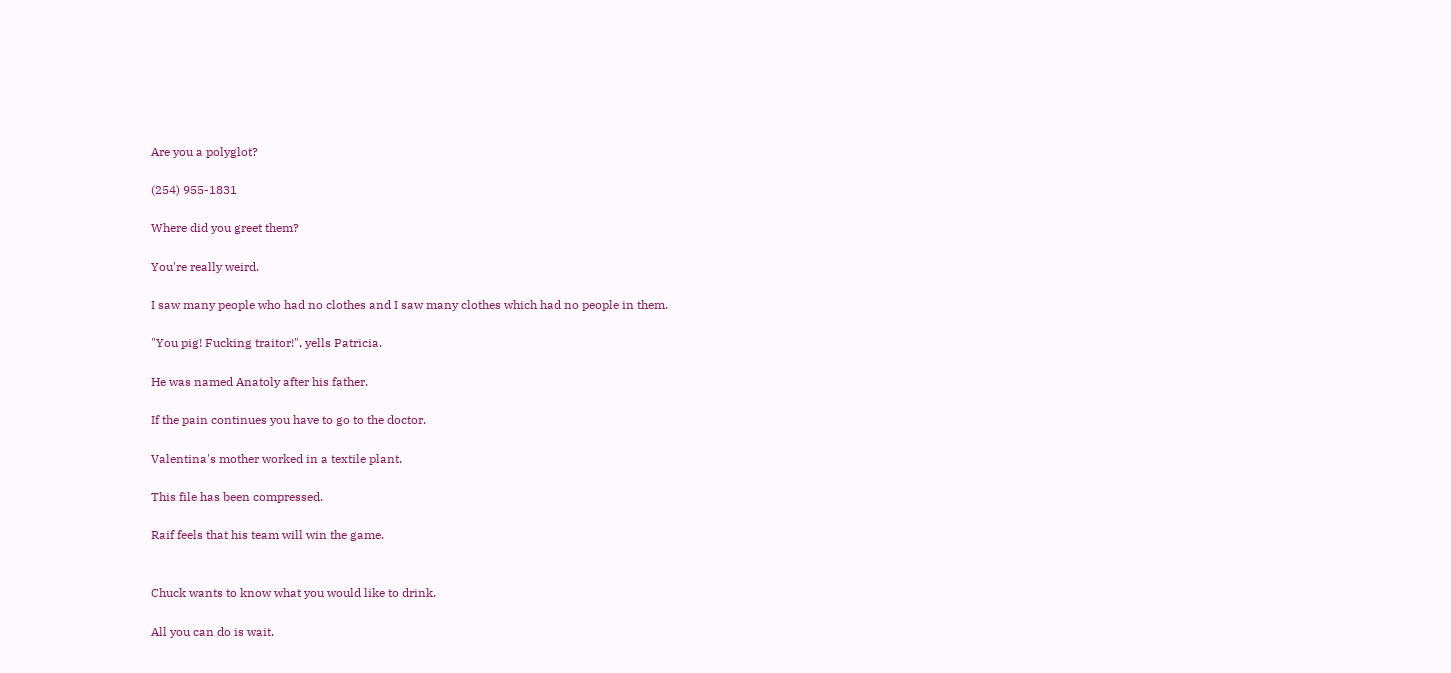Are you a polyglot?

(254) 955-1831

Where did you greet them?

You're really weird.

I saw many people who had no clothes and I saw many clothes which had no people in them.

"You pig! Fucking traitor!", yells Patricia.

He was named Anatoly after his father.

If the pain continues you have to go to the doctor.

Valentina's mother worked in a textile plant.

This file has been compressed.

Raif feels that his team will win the game.


Chuck wants to know what you would like to drink.

All you can do is wait.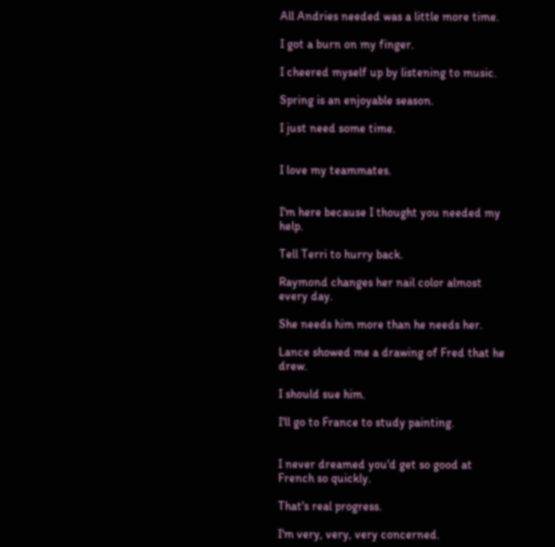All Andries needed was a little more time.

I got a burn on my finger.

I cheered myself up by listening to music.

Spring is an enjoyable season.

I just need some time.


I love my teammates.


I'm here because I thought you needed my help.

Tell Terri to hurry back.

Raymond changes her nail color almost every day.

She needs him more than he needs her.

Lance showed me a drawing of Fred that he drew.

I should sue him.

I'll go to France to study painting.


I never dreamed you'd get so good at French so quickly.

That's real progress.

I'm very, very, very concerned.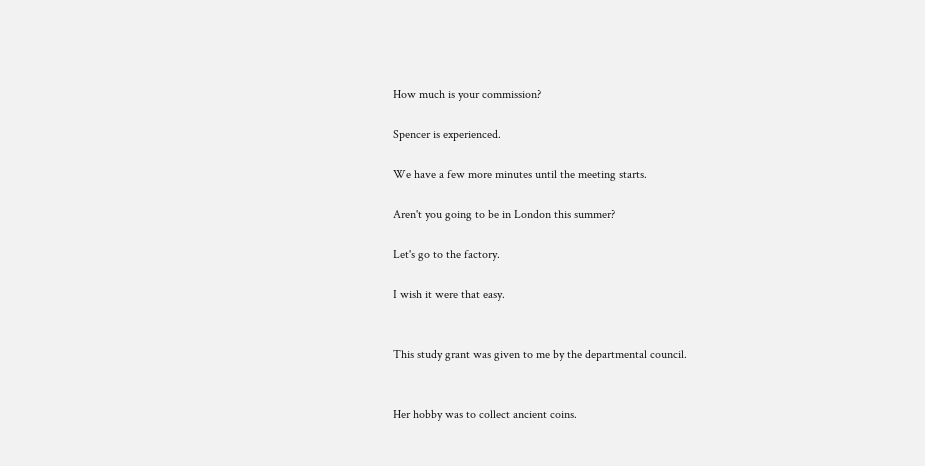How much is your commission?

Spencer is experienced.

We have a few more minutes until the meeting starts.

Aren't you going to be in London this summer?

Let's go to the factory.

I wish it were that easy.


This study grant was given to me by the departmental council.


Her hobby was to collect ancient coins.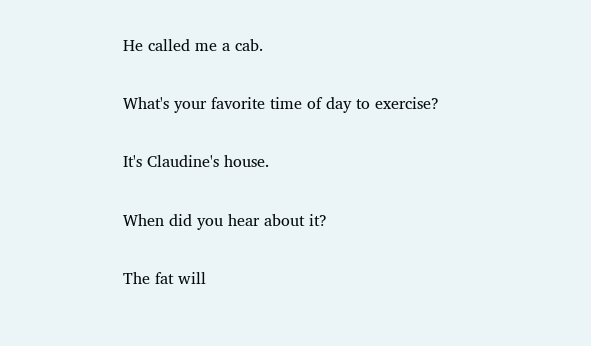He called me a cab.

What's your favorite time of day to exercise?

It's Claudine's house.

When did you hear about it?

The fat will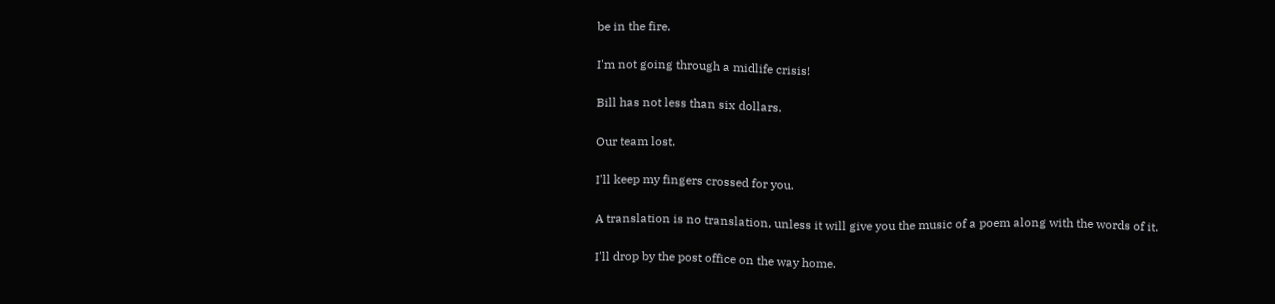be in the fire.

I'm not going through a midlife crisis!

Bill has not less than six dollars.

Our team lost.

I'll keep my fingers crossed for you.

A translation is no translation, unless it will give you the music of a poem along with the words of it.

I'll drop by the post office on the way home.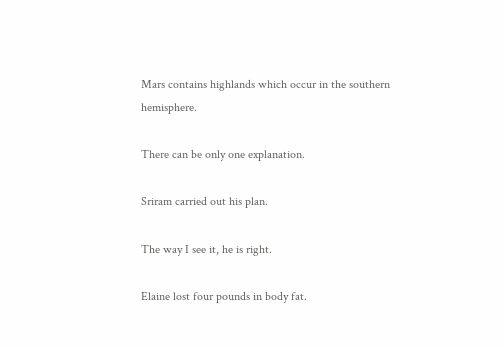Mars contains highlands which occur in the southern hemisphere.

There can be only one explanation.

Sriram carried out his plan.

The way I see it, he is right.

Elaine lost four pounds in body fat.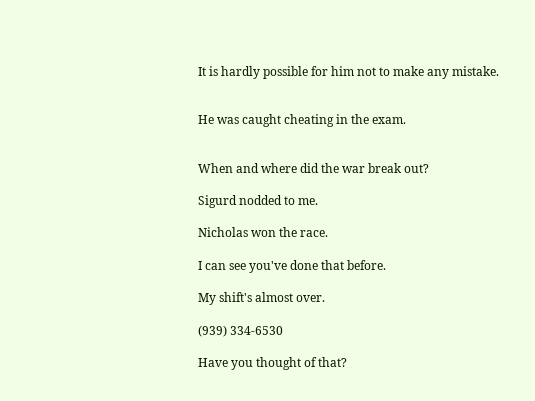It is hardly possible for him not to make any mistake.


He was caught cheating in the exam.


When and where did the war break out?

Sigurd nodded to me.

Nicholas won the race.

I can see you've done that before.

My shift's almost over.

(939) 334-6530

Have you thought of that?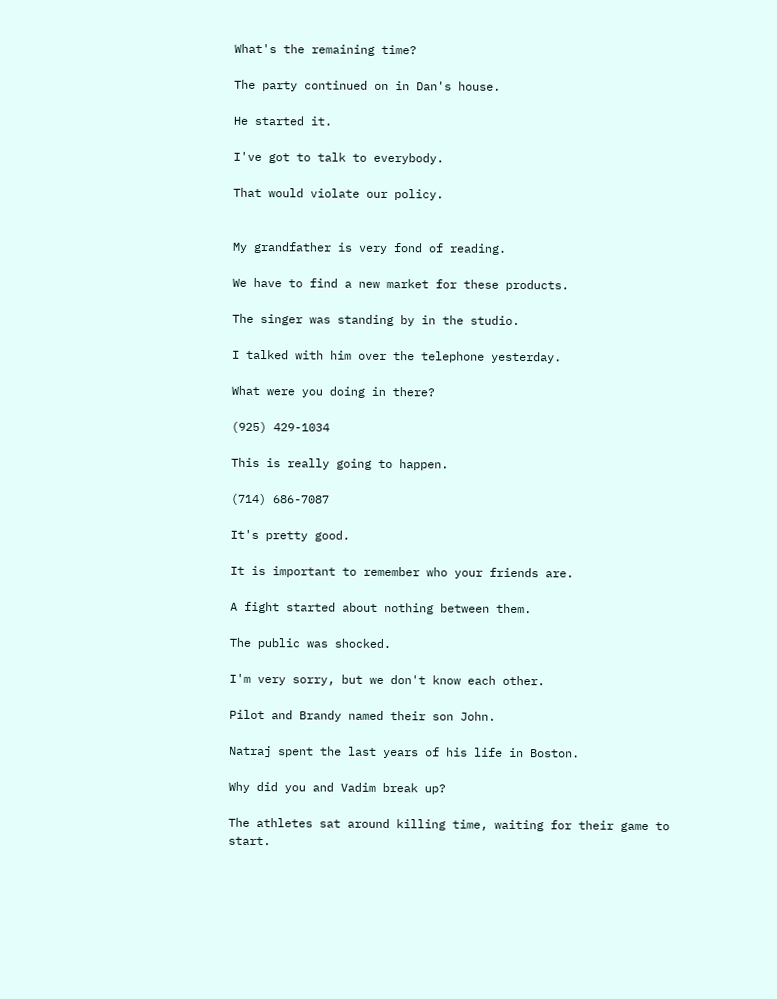What's the remaining time?

The party continued on in Dan's house.

He started it.

I've got to talk to everybody.

That would violate our policy.


My grandfather is very fond of reading.

We have to find a new market for these products.

The singer was standing by in the studio.

I talked with him over the telephone yesterday.

What were you doing in there?

(925) 429-1034

This is really going to happen.

(714) 686-7087

It's pretty good.

It is important to remember who your friends are.

A fight started about nothing between them.

The public was shocked.

I'm very sorry, but we don't know each other.

Pilot and Brandy named their son John.

Natraj spent the last years of his life in Boston.

Why did you and Vadim break up?

The athletes sat around killing time, waiting for their game to start.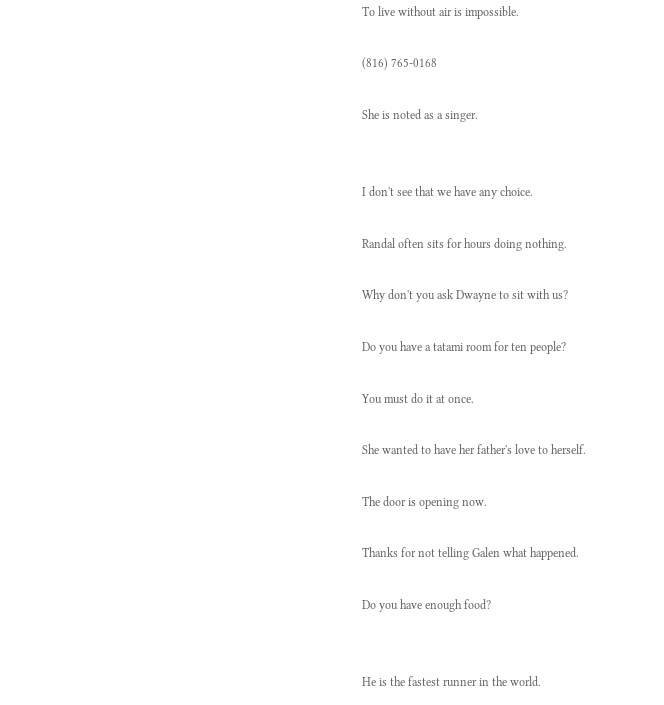To live without air is impossible.

(816) 765-0168

She is noted as a singer.


I don't see that we have any choice.

Randal often sits for hours doing nothing.

Why don't you ask Dwayne to sit with us?

Do you have a tatami room for ten people?

You must do it at once.

She wanted to have her father's love to herself.

The door is opening now.

Thanks for not telling Galen what happened.

Do you have enough food?


He is the fastest runner in the world.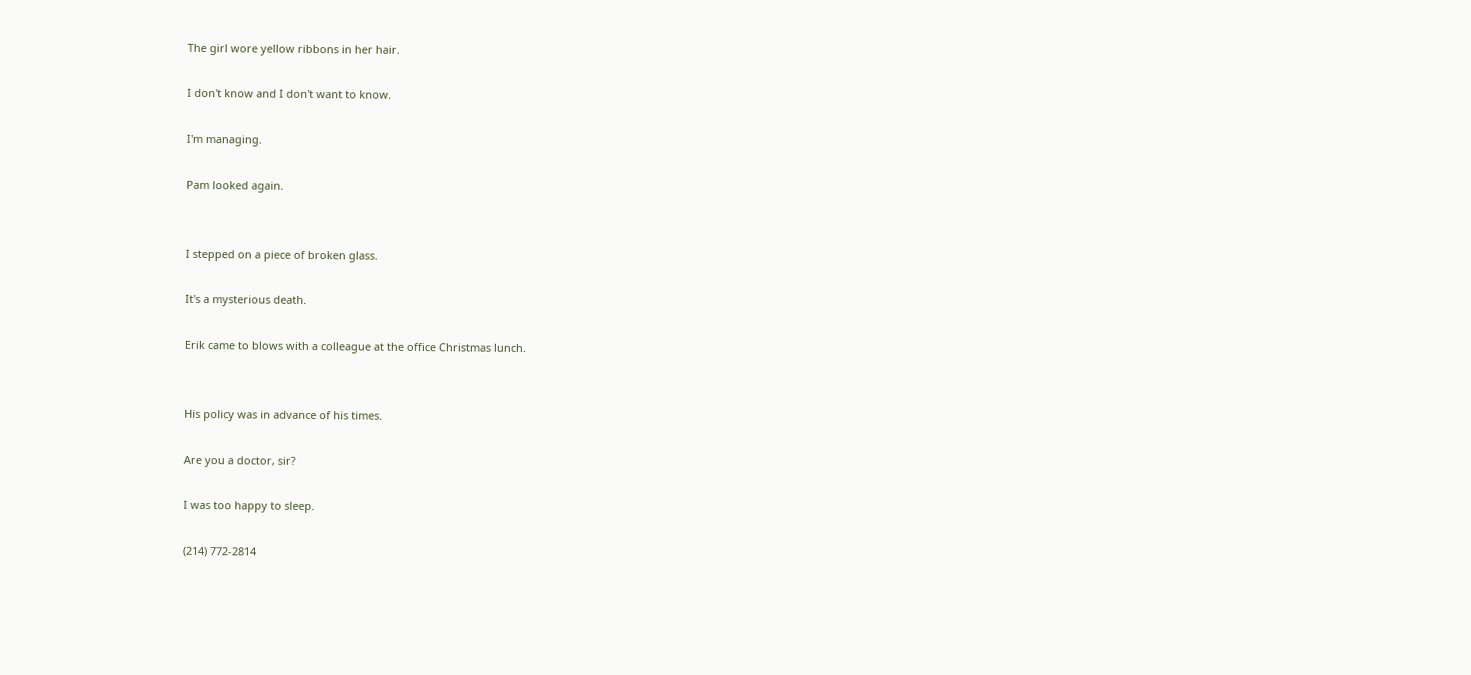The girl wore yellow ribbons in her hair.

I don't know and I don't want to know.

I'm managing.

Pam looked again.


I stepped on a piece of broken glass.

It's a mysterious death.

Erik came to blows with a colleague at the office Christmas lunch.


His policy was in advance of his times.

Are you a doctor, sir?

I was too happy to sleep.

(214) 772-2814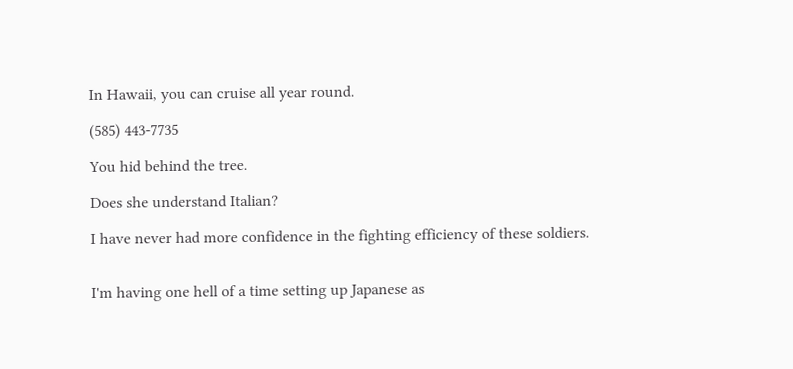In Hawaii, you can cruise all year round.

(585) 443-7735

You hid behind the tree.

Does she understand Italian?

I have never had more confidence in the fighting efficiency of these soldiers.


I'm having one hell of a time setting up Japanese as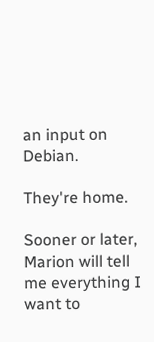an input on Debian.

They're home.

Sooner or later, Marion will tell me everything I want to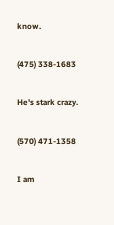know.

(475) 338-1683

He's stark crazy.

(570) 471-1358

I am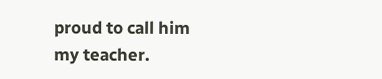proud to call him my teacher.